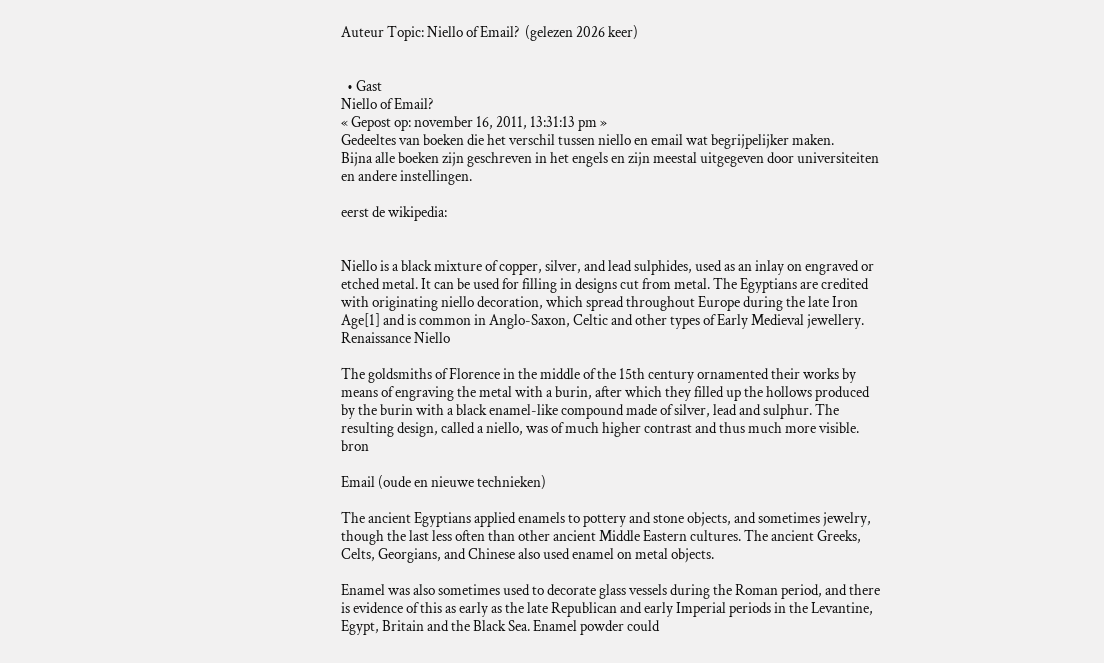Auteur Topic: Niello of Email?  (gelezen 2026 keer)


  • Gast
Niello of Email?
« Gepost op: november 16, 2011, 13:31:13 pm »
Gedeeltes van boeken die het verschil tussen niello en email wat begrijpelijker maken.
Bijna alle boeken zijn geschreven in het engels en zijn meestal uitgegeven door universiteiten en andere instellingen.

eerst de wikipedia:


Niello is a black mixture of copper, silver, and lead sulphides, used as an inlay on engraved or etched metal. It can be used for filling in designs cut from metal. The Egyptians are credited with originating niello decoration, which spread throughout Europe during the late Iron Age[1] and is common in Anglo-Saxon, Celtic and other types of Early Medieval jewellery.
Renaissance Niello

The goldsmiths of Florence in the middle of the 15th century ornamented their works by means of engraving the metal with a burin, after which they filled up the hollows produced by the burin with a black enamel-like compound made of silver, lead and sulphur. The resulting design, called a niello, was of much higher contrast and thus much more visible. bron

Email (oude en nieuwe technieken)

The ancient Egyptians applied enamels to pottery and stone objects, and sometimes jewelry, though the last less often than other ancient Middle Eastern cultures. The ancient Greeks, Celts, Georgians, and Chinese also used enamel on metal objects.

Enamel was also sometimes used to decorate glass vessels during the Roman period, and there is evidence of this as early as the late Republican and early Imperial periods in the Levantine, Egypt, Britain and the Black Sea. Enamel powder could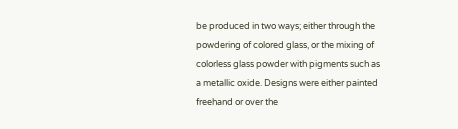be produced in two ways; either through the powdering of colored glass, or the mixing of colorless glass powder with pigments such as a metallic oxide. Designs were either painted freehand or over the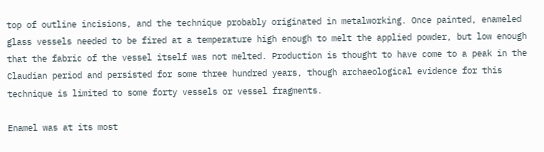top of outline incisions, and the technique probably originated in metalworking. Once painted, enameled glass vessels needed to be fired at a temperature high enough to melt the applied powder, but low enough that the fabric of the vessel itself was not melted. Production is thought to have come to a peak in the Claudian period and persisted for some three hundred years, though archaeological evidence for this technique is limited to some forty vessels or vessel fragments.

Enamel was at its most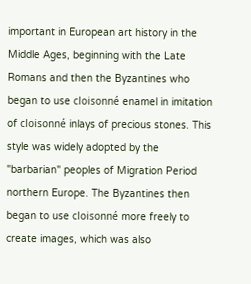important in European art history in the Middle Ages, beginning with the Late Romans and then the Byzantines who began to use cloisonné enamel in imitation of cloisonné inlays of precious stones. This style was widely adopted by the "barbarian" peoples of Migration Period northern Europe. The Byzantines then began to use cloisonné more freely to create images, which was also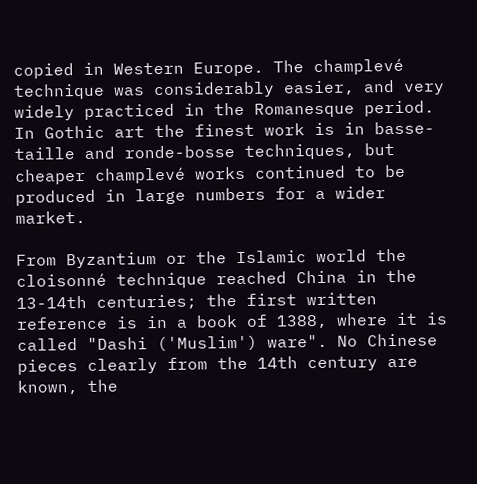copied in Western Europe. The champlevé technique was considerably easier, and very widely practiced in the Romanesque period. In Gothic art the finest work is in basse-taille and ronde-bosse techniques, but cheaper champlevé works continued to be produced in large numbers for a wider market.

From Byzantium or the Islamic world the cloisonné technique reached China in the 13-14th centuries; the first written reference is in a book of 1388, where it is called "Dashi ('Muslim') ware". No Chinese pieces clearly from the 14th century are known, the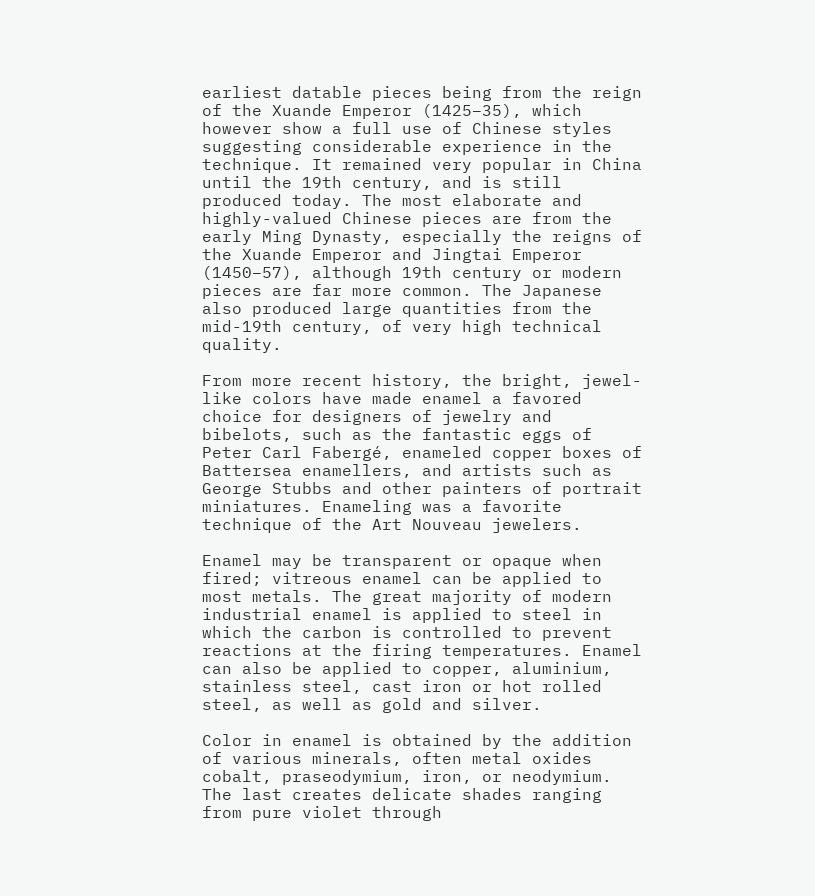earliest datable pieces being from the reign of the Xuande Emperor (1425–35), which however show a full use of Chinese styles suggesting considerable experience in the technique. It remained very popular in China until the 19th century, and is still produced today. The most elaborate and highly-valued Chinese pieces are from the early Ming Dynasty, especially the reigns of the Xuande Emperor and Jingtai Emperor (1450–57), although 19th century or modern pieces are far more common. The Japanese also produced large quantities from the mid-19th century, of very high technical quality.

From more recent history, the bright, jewel-like colors have made enamel a favored choice for designers of jewelry and bibelots, such as the fantastic eggs of Peter Carl Fabergé, enameled copper boxes of Battersea enamellers, and artists such as George Stubbs and other painters of portrait miniatures. Enameling was a favorite technique of the Art Nouveau jewelers.

Enamel may be transparent or opaque when fired; vitreous enamel can be applied to most metals. The great majority of modern industrial enamel is applied to steel in which the carbon is controlled to prevent reactions at the firing temperatures. Enamel can also be applied to copper, aluminium, stainless steel, cast iron or hot rolled steel, as well as gold and silver.

Color in enamel is obtained by the addition of various minerals, often metal oxides cobalt, praseodymium, iron, or neodymium. The last creates delicate shades ranging from pure violet through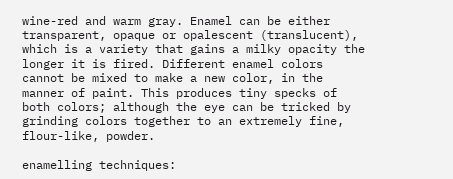wine-red and warm gray. Enamel can be either transparent, opaque or opalescent (translucent), which is a variety that gains a milky opacity the longer it is fired. Different enamel colors cannot be mixed to make a new color, in the manner of paint. This produces tiny specks of both colors; although the eye can be tricked by grinding colors together to an extremely fine, flour-like, powder.

enamelling techniques: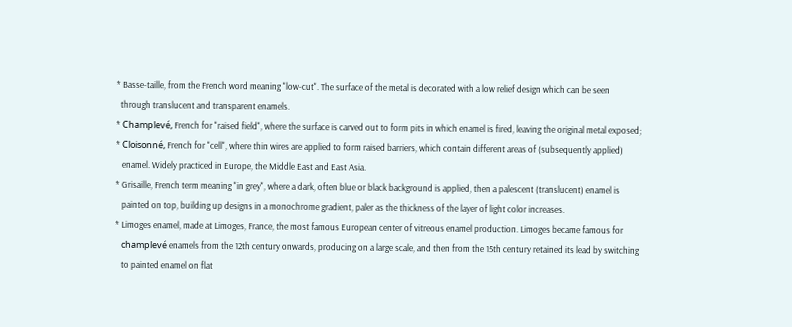* Basse-taille, from the French word meaning "low-cut". The surface of the metal is decorated with a low relief design which can be seen
  through translucent and transparent enamels.
* Champlevé, French for "raised field", where the surface is carved out to form pits in which enamel is fired, leaving the original metal exposed;
* Cloisonné, French for "cell", where thin wires are applied to form raised barriers, which contain different areas of (subsequently applied)
   enamel. Widely practiced in Europe, the Middle East and East Asia.
* Grisaille, French term meaning "in grey", where a dark, often blue or black background is applied, then a palescent (translucent) enamel is
   painted on top, building up designs in a monochrome gradient, paler as the thickness of the layer of light color increases.
* Limoges enamel, made at Limoges, France, the most famous European center of vitreous enamel production. Limoges became famous for
   champlevé enamels from the 12th century onwards, producing on a large scale, and then from the 15th century retained its lead by switching
   to painted enamel on flat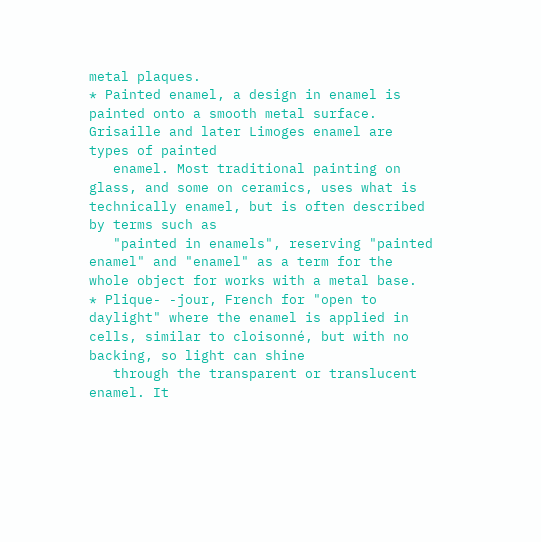metal plaques.
* Painted enamel, a design in enamel is painted onto a smooth metal surface. Grisaille and later Limoges enamel are types of painted
   enamel. Most traditional painting on glass, and some on ceramics, uses what is technically enamel, but is often described by terms such as
   "painted in enamels", reserving "painted enamel" and "enamel" as a term for the whole object for works with a metal base.
* Plique- -jour, French for "open to daylight" where the enamel is applied in cells, similar to cloisonné, but with no backing, so light can shine
   through the transparent or translucent enamel. It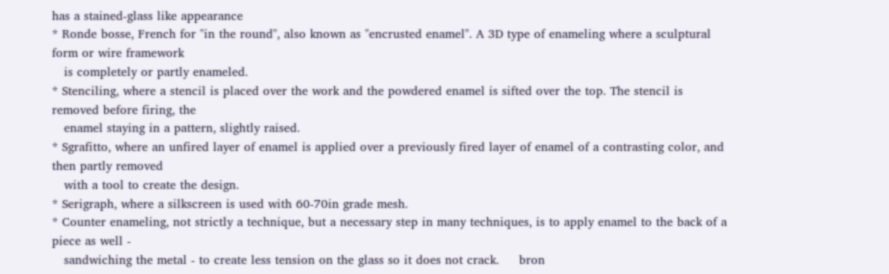has a stained-glass like appearance
* Ronde bosse, French for "in the round", also known as "encrusted enamel". A 3D type of enameling where a sculptural form or wire framework
   is completely or partly enameled.
* Stenciling, where a stencil is placed over the work and the powdered enamel is sifted over the top. The stencil is removed before firing, the
   enamel staying in a pattern, slightly raised.
* Sgrafitto, where an unfired layer of enamel is applied over a previously fired layer of enamel of a contrasting color, and then partly removed
   with a tool to create the design.
* Serigraph, where a silkscreen is used with 60-70in grade mesh.
* Counter enameling, not strictly a technique, but a necessary step in many techniques, is to apply enamel to the back of a piece as well -
   sandwiching the metal - to create less tension on the glass so it does not crack.     bron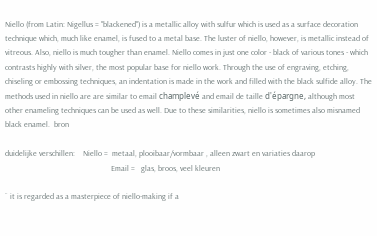Niello (from Latin: Nigellus = "blackened") is a metallic alloy with sulfur which is used as a surface decoration technique which, much like enamel, is fused to a metal base. The luster of niello, however, is metallic instead of vitreous. Also, niello is much tougher than enamel. Niello comes in just one color - black of various tones - which contrasts highly with silver, the most popular base for niello work. Through the use of engraving, etching, chiseling or embossing techniques, an indentation is made in the work and filled with the black sulfide alloy. The methods used in niello are are similar to email champlevé and email de taille d'épargne, although most other enameling techniques can be used as well. Due to these similarities, niello is sometimes also misnamed black enamel.  bron

duidelijke verschillen:    Niello =  metaal, plooibaar/vormbaar , alleen zwart en variaties daarop
                                                     Email =   glas, broos, veel kleuren

¨ it is regarded as a masterpiece of niello-making if a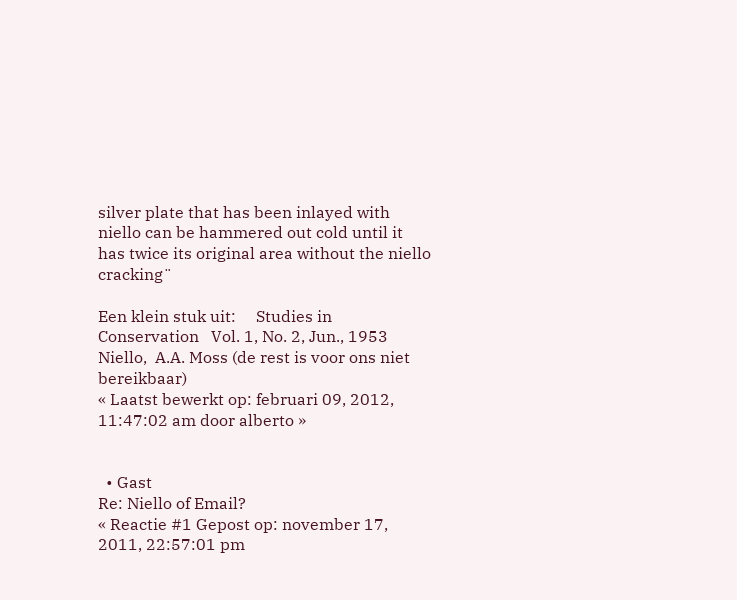silver plate that has been inlayed with niello can be hammered out cold until it has twice its original area without the niello cracking¨

Een klein stuk uit:     Studies in Conservation   Vol. 1, No. 2, Jun., 1953  Niello,  A.A. Moss (de rest is voor ons niet bereikbaar)
« Laatst bewerkt op: februari 09, 2012, 11:47:02 am door alberto »


  • Gast
Re: Niello of Email?
« Reactie #1 Gepost op: november 17, 2011, 22:57:01 pm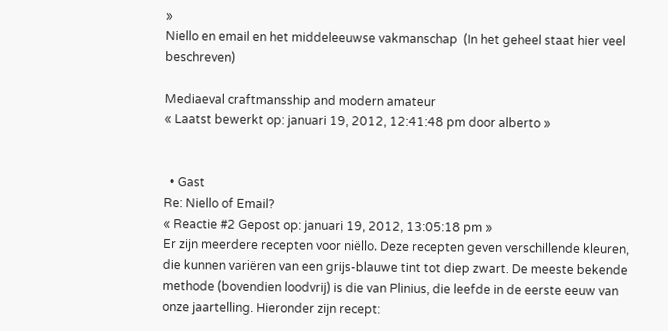»
Niello en email en het middeleeuwse vakmanschap  (In het geheel staat hier veel beschreven)

Mediaeval craftmansship and modern amateur
« Laatst bewerkt op: januari 19, 2012, 12:41:48 pm door alberto »


  • Gast
Re: Niello of Email?
« Reactie #2 Gepost op: januari 19, 2012, 13:05:18 pm »
Er zijn meerdere recepten voor niëllo. Deze recepten geven verschillende kleuren, die kunnen variëren van een grijs-blauwe tint tot diep zwart. De meeste bekende methode (bovendien loodvrij) is die van Plinius, die leefde in de eerste eeuw van onze jaartelling. Hieronder zijn recept: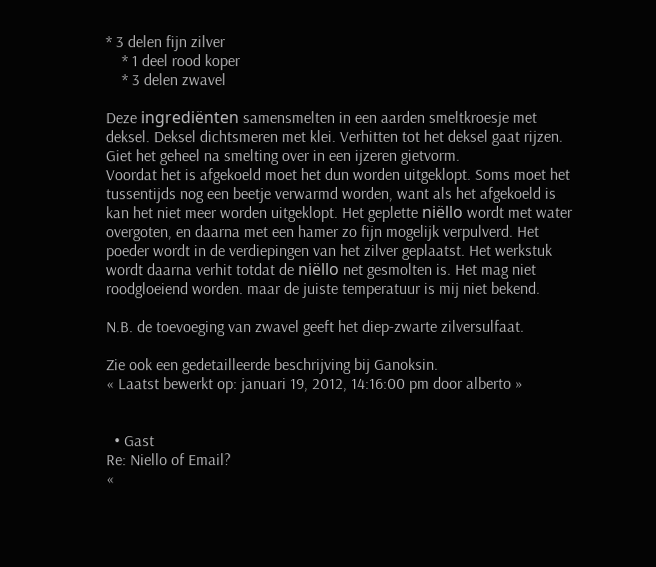* 3 delen fijn zilver
    * 1 deel rood koper
    * 3 delen zwavel

Deze ingrediënten samensmelten in een aarden smeltkroesje met deksel. Deksel dichtsmeren met klei. Verhitten tot het deksel gaat rijzen. Giet het geheel na smelting over in een ijzeren gietvorm.
Voordat het is afgekoeld moet het dun worden uitgeklopt. Soms moet het tussentijds nog een beetje verwarmd worden, want als het afgekoeld is kan het niet meer worden uitgeklopt. Het geplette niëllo wordt met water overgoten, en daarna met een hamer zo fijn mogelijk verpulverd. Het poeder wordt in de verdiepingen van het zilver geplaatst. Het werkstuk wordt daarna verhit totdat de niëllo net gesmolten is. Het mag niet roodgloeiend worden. maar de juiste temperatuur is mij niet bekend.

N.B. de toevoeging van zwavel geeft het diep-zwarte zilversulfaat.

Zie ook een gedetailleerde beschrijving bij Ganoksin.
« Laatst bewerkt op: januari 19, 2012, 14:16:00 pm door alberto »


  • Gast
Re: Niello of Email?
«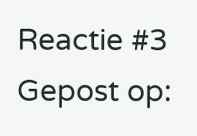Reactie #3 Gepost op: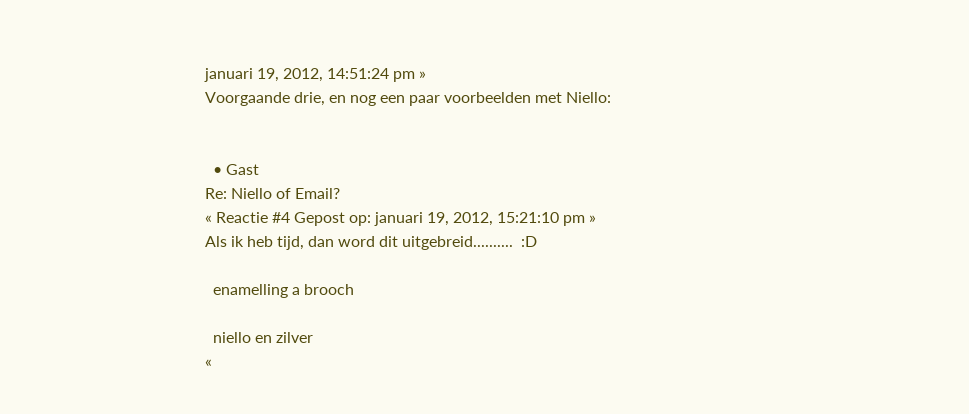januari 19, 2012, 14:51:24 pm »
Voorgaande drie, en nog een paar voorbeelden met Niello:


  • Gast
Re: Niello of Email?
« Reactie #4 Gepost op: januari 19, 2012, 15:21:10 pm »
Als ik heb tijd, dan word dit uitgebreid..........  :D

  enamelling a brooch

  niello en zilver
«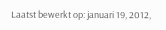Laatst bewerkt op: januari 19, 2012,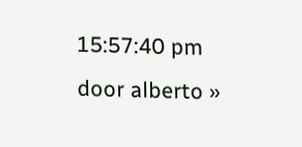15:57:40 pm door alberto »